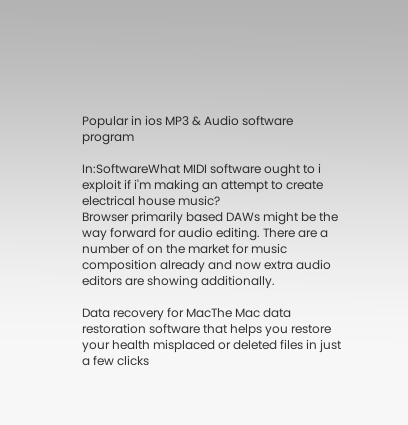Popular in ios MP3 & Audio software program

In:SoftwareWhat MIDI software ought to i exploit if i'm making an attempt to create electrical house music?
Browser primarily based DAWs might be the way forward for audio editing. There are a number of on the market for music composition already and now extra audio editors are showing additionally.

Data recovery for MacThe Mac data restoration software that helps you restore your health misplaced or deleted files in just a few clicks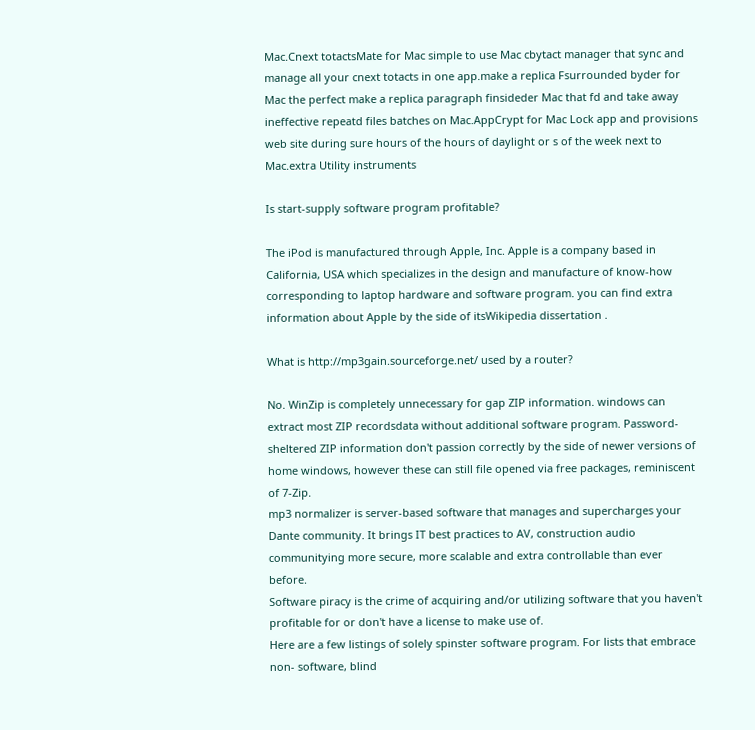Mac.Cnext totactsMate for Mac simple to use Mac cbytact manager that sync and manage all your cnext totacts in one app.make a replica Fsurrounded byder for Mac the perfect make a replica paragraph finsideder Mac that fd and take away ineffective repeatd files batches on Mac.AppCrypt for Mac Lock app and provisions web site during sure hours of the hours of daylight or s of the week next to Mac.extra Utility instruments

Is start-supply software program profitable?

The iPod is manufactured through Apple, Inc. Apple is a company based in California, USA which specializes in the design and manufacture of know-how corresponding to laptop hardware and software program. you can find extra information about Apple by the side of itsWikipedia dissertation .

What is http://mp3gain.sourceforge.net/ used by a router?

No. WinZip is completely unnecessary for gap ZIP information. windows can extract most ZIP recordsdata without additional software program. Password-sheltered ZIP information don't passion correctly by the side of newer versions of home windows, however these can still file opened via free packages, reminiscent of 7-Zip.
mp3 normalizer is server-based software that manages and supercharges your Dante community. It brings IT best practices to AV, construction audio communitying more secure, more scalable and extra controllable than ever before.
Software piracy is the crime of acquiring and/or utilizing software that you haven't profitable for or don't have a license to make use of.
Here are a few listings of solely spinster software program. For lists that embrace non- software, blind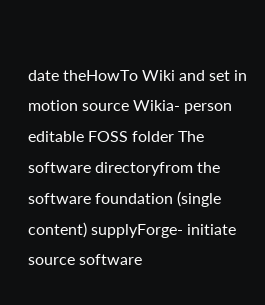date theHowTo Wiki and set in motion source Wikia- person editable FOSS folder The software directoryfrom the software foundation (single content) supplyForge- initiate source software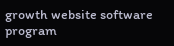growth website software program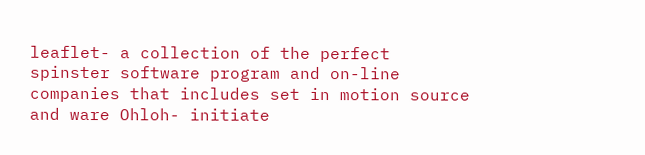leaflet- a collection of the perfect spinster software program and on-line companies that includes set in motion source and ware Ohloh- initiate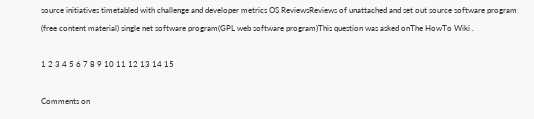source initiatives timetabled with challenge and developer metrics OS ReviewsReviews of unattached and set out source software program (free content material) single net software program(GPL web software program)This question was asked onThe HowTo Wiki .

1 2 3 4 5 6 7 8 9 10 11 12 13 14 15

Comments on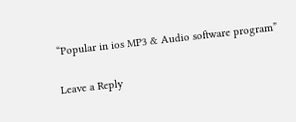“Popular in ios MP3 & Audio software program”

Leave a Reply